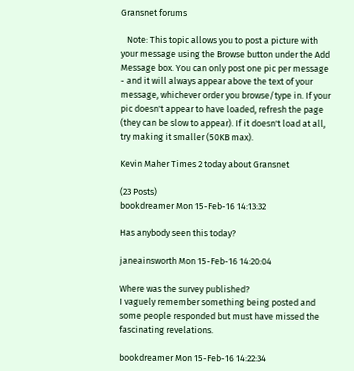Gransnet forums

   Note: This topic allows you to post a picture with your message using the Browse button under the Add Message box. You can only post one pic per message - and it will always appear above the text of your message, whichever order you browse/type in. If your pic doesn't appear to have loaded, refresh the page (they can be slow to appear). If it doesn't load at all, try making it smaller (50KB max).

Kevin Maher Times 2 today about Gransnet

(23 Posts)
bookdreamer Mon 15-Feb-16 14:13:32

Has anybody seen this today?

janeainsworth Mon 15-Feb-16 14:20:04

Where was the survey published?
I vaguely remember something being posted and some people responded but must have missed the fascinating revelations.

bookdreamer Mon 15-Feb-16 14:22:34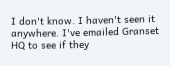I don't know. I haven't seen it anywhere. I've emailed Granset HQ to see if they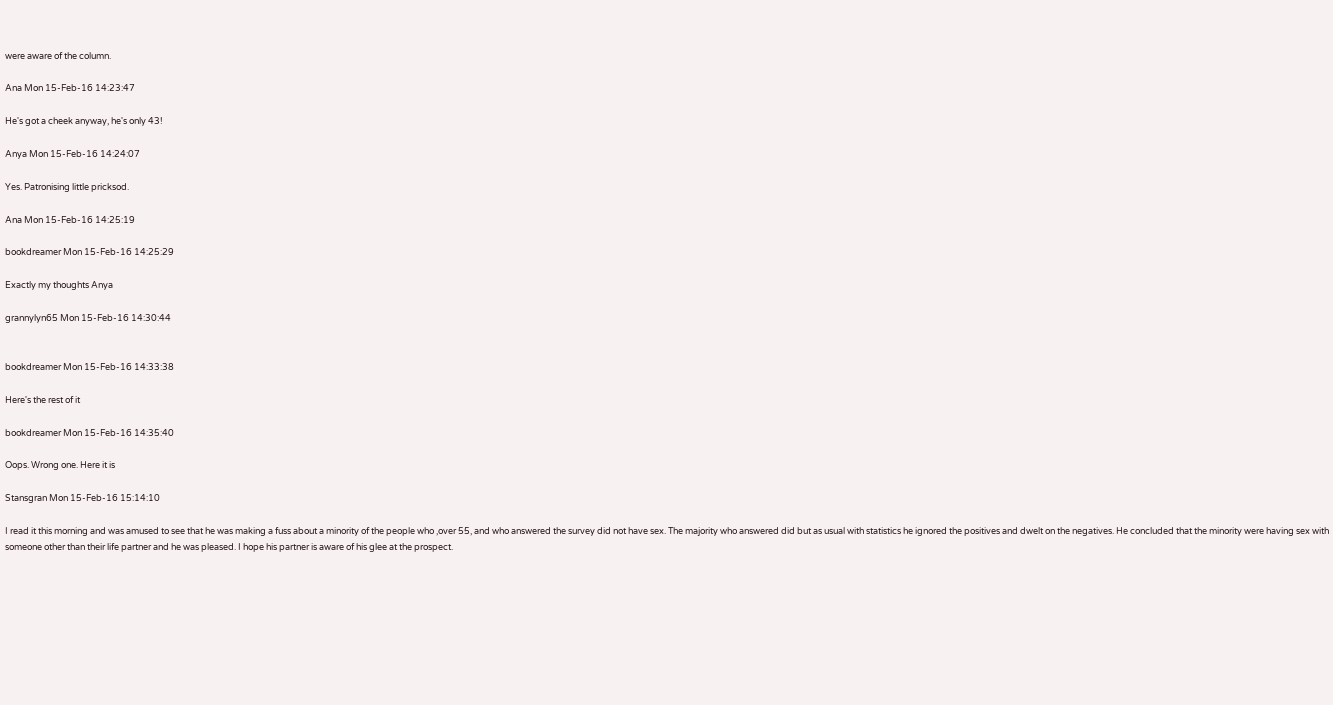were aware of the column.

Ana Mon 15-Feb-16 14:23:47

He's got a cheek anyway, he's only 43!

Anya Mon 15-Feb-16 14:24:07

Yes. Patronising little pricksod.

Ana Mon 15-Feb-16 14:25:19

bookdreamer Mon 15-Feb-16 14:25:29

Exactly my thoughts Anya

grannylyn65 Mon 15-Feb-16 14:30:44


bookdreamer Mon 15-Feb-16 14:33:38

Here's the rest of it

bookdreamer Mon 15-Feb-16 14:35:40

Oops. Wrong one. Here it is

Stansgran Mon 15-Feb-16 15:14:10

I read it this morning and was amused to see that he was making a fuss about a minority of the people who ,over 55, and who answered the survey did not have sex. The majority who answered did but as usual with statistics he ignored the positives and dwelt on the negatives. He concluded that the minority were having sex with someone other than their life partner and he was pleased. I hope his partner is aware of his glee at the prospect.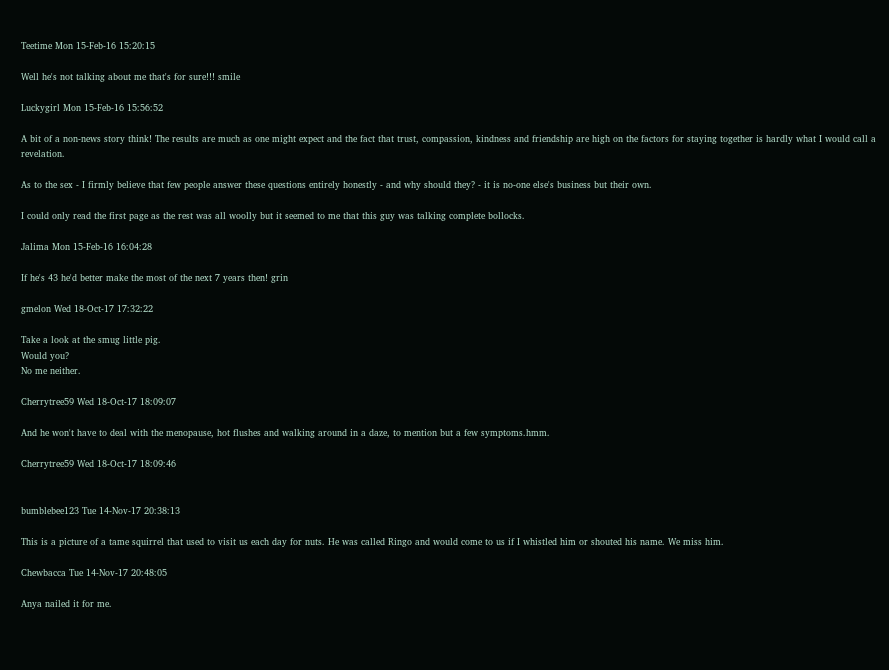Teetime Mon 15-Feb-16 15:20:15

Well he's not talking about me that's for sure!!! smile

Luckygirl Mon 15-Feb-16 15:56:52

A bit of a non-news story think! The results are much as one might expect and the fact that trust, compassion, kindness and friendship are high on the factors for staying together is hardly what I would call a revelation.

As to the sex - I firmly believe that few people answer these questions entirely honestly - and why should they? - it is no-one else's business but their own.

I could only read the first page as the rest was all woolly but it seemed to me that this guy was talking complete bollocks.

Jalima Mon 15-Feb-16 16:04:28

If he's 43 he'd better make the most of the next 7 years then! grin

gmelon Wed 18-Oct-17 17:32:22

Take a look at the smug little pig.
Would you?
No me neither.

Cherrytree59 Wed 18-Oct-17 18:09:07

And he won't have to deal with the menopause, hot flushes and walking around in a daze, to mention but a few symptoms.hmm.

Cherrytree59 Wed 18-Oct-17 18:09:46


bumblebee123 Tue 14-Nov-17 20:38:13

This is a picture of a tame squirrel that used to visit us each day for nuts. He was called Ringo and would come to us if I whistled him or shouted his name. We miss him.

Chewbacca Tue 14-Nov-17 20:48:05

Anya nailed it for me.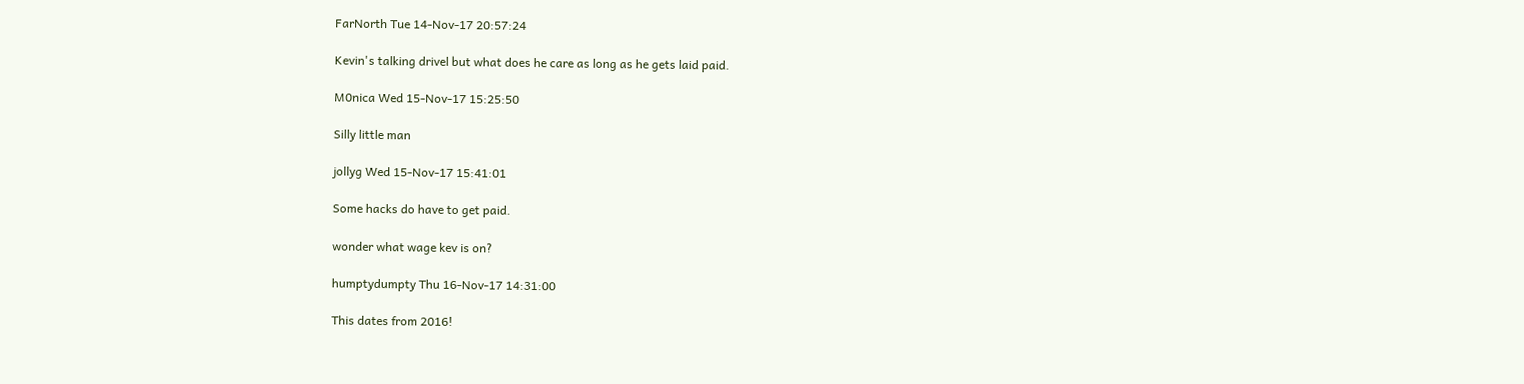FarNorth Tue 14-Nov-17 20:57:24

Kevin's talking drivel but what does he care as long as he gets laid paid.

M0nica Wed 15-Nov-17 15:25:50

Silly little man

jollyg Wed 15-Nov-17 15:41:01

Some hacks do have to get paid.

wonder what wage kev is on?

humptydumpty Thu 16-Nov-17 14:31:00

This dates from 2016!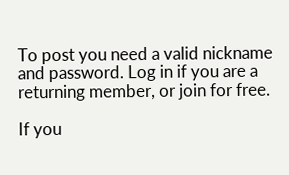To post you need a valid nickname and password. Log in if you are a returning member, or join for free.

If you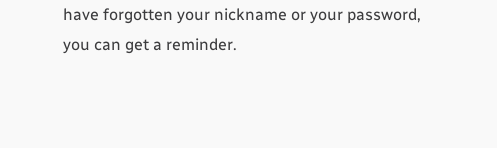have forgotten your nickname or your password, you can get a reminder.